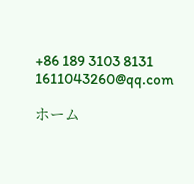+86 189 3103 8131 1611043260@qq.com

ホーム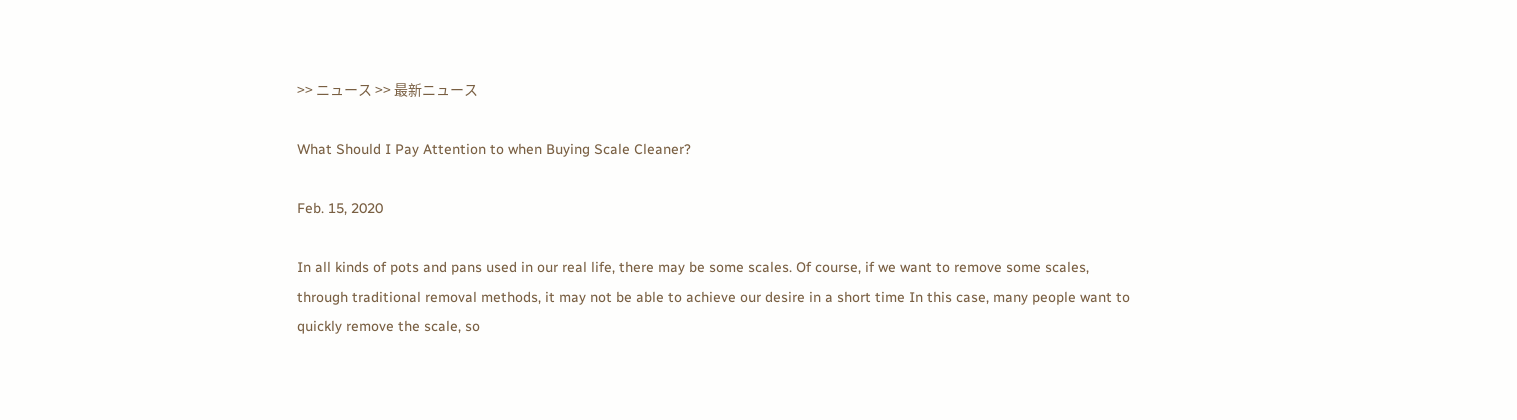>> ニュース >> 最新ニュース

What Should I Pay Attention to when Buying Scale Cleaner?

Feb. 15, 2020

In all kinds of pots and pans used in our real life, there may be some scales. Of course, if we want to remove some scales, through traditional removal methods, it may not be able to achieve our desire in a short time In this case, many people want to quickly remove the scale, so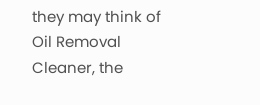they may think of Oil Removal Cleaner, the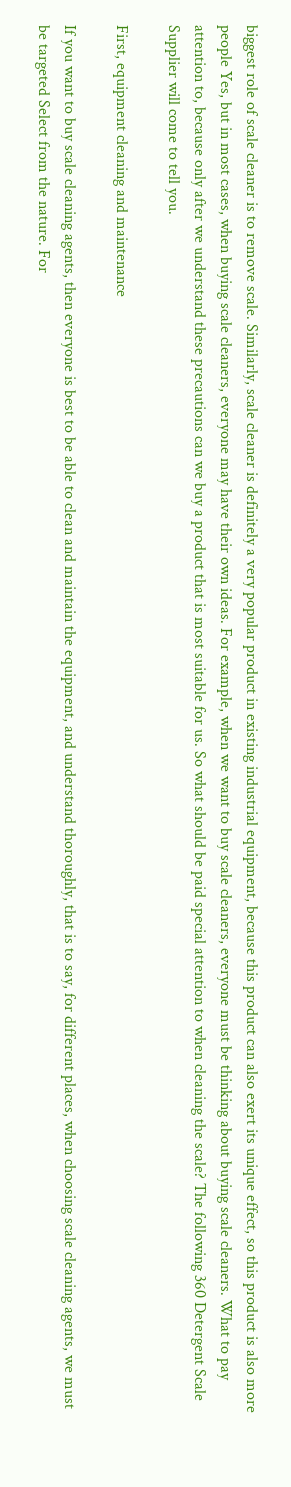biggest role of scale cleaner is to remove scale. Similarly, scale cleaner is definitely a very popular product in existing industrial equipment, because this product can also exert its unique effect, so this product is also more people Yes, but in most cases, when buying scale cleaners, everyone may have their own ideas. For example, when we want to buy scale cleaners, everyone must be thinking about buying scale cleaners. What to pay attention to, because only after we understand these precautions can we buy a product that is most suitable for us. So what should be paid special attention to when cleaning the scale? The following 360 Detergent Scale Supplier will come to tell you.

First, equipment cleaning and maintenance

If you want to buy scale cleaning agents, then everyone is best to be able to clean and maintain the equipment, and understand thoroughly, that is to say, for different places, when choosing scale cleaning agents, we must be targeted Select from the nature. For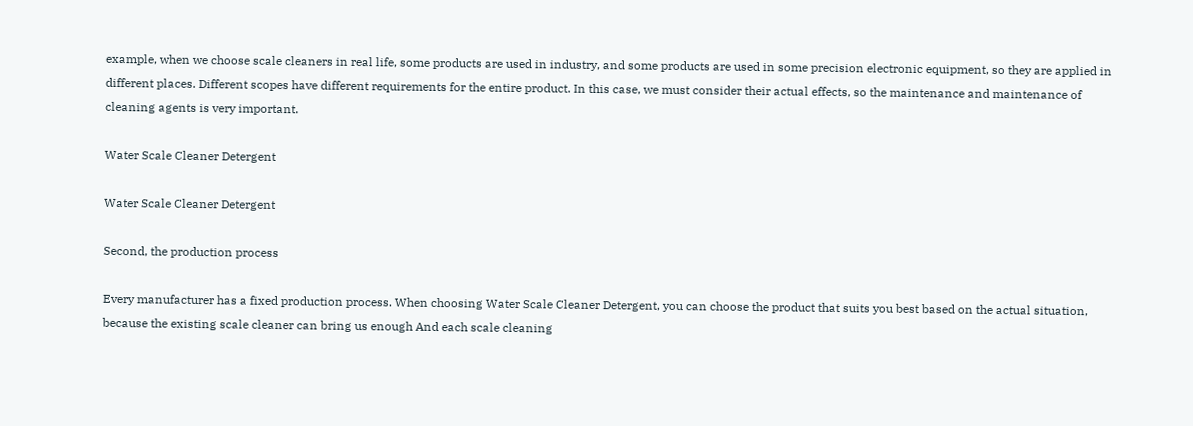example, when we choose scale cleaners in real life, some products are used in industry, and some products are used in some precision electronic equipment, so they are applied in different places. Different scopes have different requirements for the entire product. In this case, we must consider their actual effects, so the maintenance and maintenance of cleaning agents is very important.

Water Scale Cleaner Detergent

Water Scale Cleaner Detergent

Second, the production process

Every manufacturer has a fixed production process. When choosing Water Scale Cleaner Detergent, you can choose the product that suits you best based on the actual situation, because the existing scale cleaner can bring us enough And each scale cleaning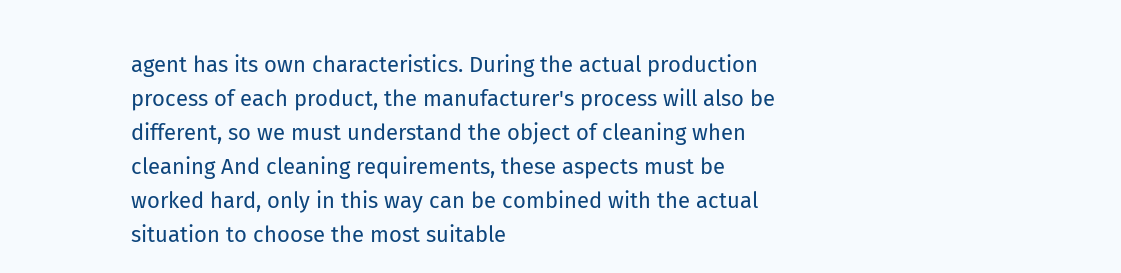agent has its own characteristics. During the actual production process of each product, the manufacturer's process will also be different, so we must understand the object of cleaning when cleaning And cleaning requirements, these aspects must be worked hard, only in this way can be combined with the actual situation to choose the most suitable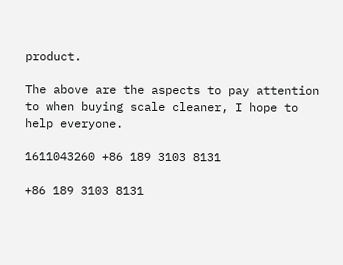product.

The above are the aspects to pay attention to when buying scale cleaner, I hope to help everyone.

1611043260 +86 189 3103 8131

+86 189 3103 8131